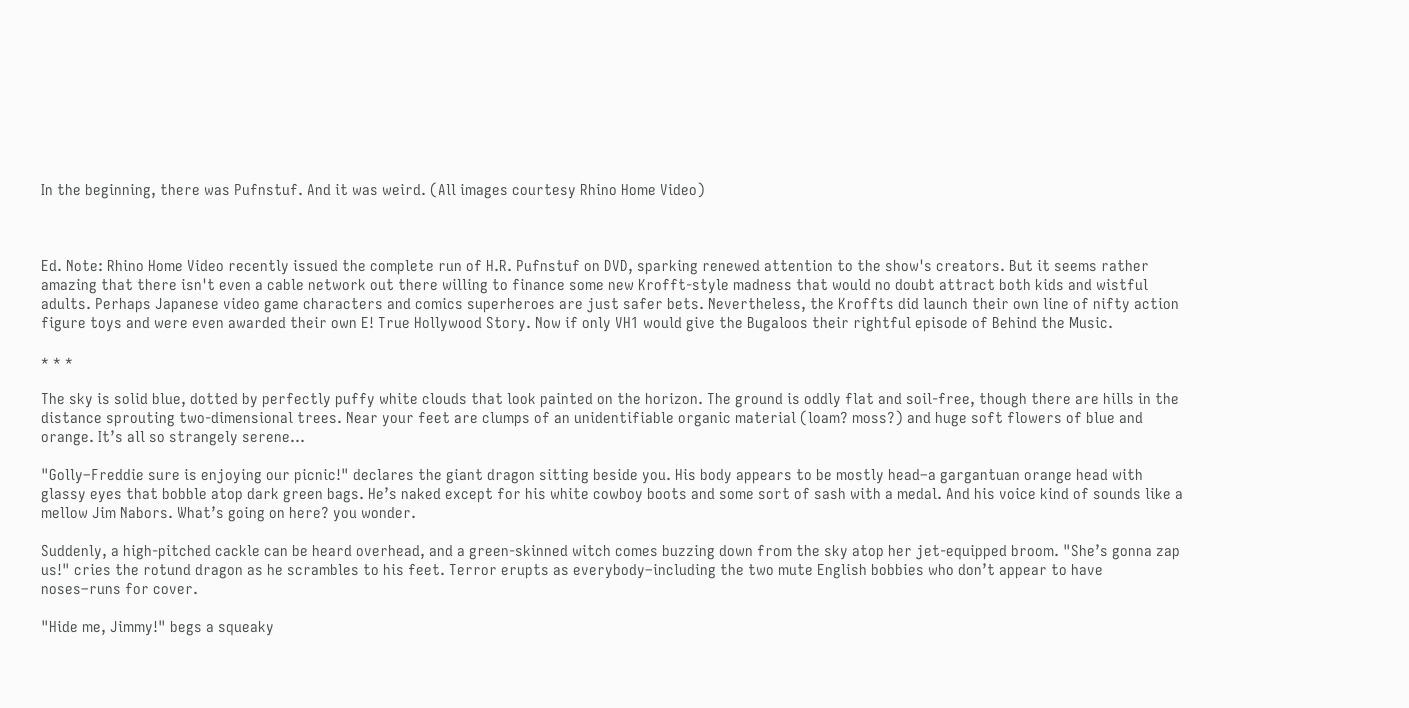In the beginning, there was Pufnstuf. And it was weird. (All images courtesy Rhino Home Video)



Ed. Note: Rhino Home Video recently issued the complete run of H.R. Pufnstuf on DVD, sparking renewed attention to the show's creators. But it seems rather amazing that there isn't even a cable network out there willing to finance some new Krofft-style madness that would no doubt attract both kids and wistful adults. Perhaps Japanese video game characters and comics superheroes are just safer bets. Nevertheless, the Kroffts did launch their own line of nifty action figure toys and were even awarded their own E! True Hollywood Story. Now if only VH1 would give the Bugaloos their rightful episode of Behind the Music.

* * *

The sky is solid blue, dotted by perfectly puffy white clouds that look painted on the horizon. The ground is oddly flat and soil-free, though there are hills in the distance sprouting two-dimensional trees. Near your feet are clumps of an unidentifiable organic material (loam? moss?) and huge soft flowers of blue and orange. It’s all so strangely serene…

"Golly–Freddie sure is enjoying our picnic!" declares the giant dragon sitting beside you. His body appears to be mostly head–a gargantuan orange head with glassy eyes that bobble atop dark green bags. He’s naked except for his white cowboy boots and some sort of sash with a medal. And his voice kind of sounds like a mellow Jim Nabors. What’s going on here? you wonder.

Suddenly, a high-pitched cackle can be heard overhead, and a green-skinned witch comes buzzing down from the sky atop her jet-equipped broom. "She’s gonna zap us!" cries the rotund dragon as he scrambles to his feet. Terror erupts as everybody–including the two mute English bobbies who don’t appear to have noses–runs for cover.

"Hide me, Jimmy!" begs a squeaky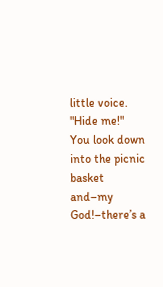little voice. "Hide me!" You look down into the picnic basket and–my God!–there’s a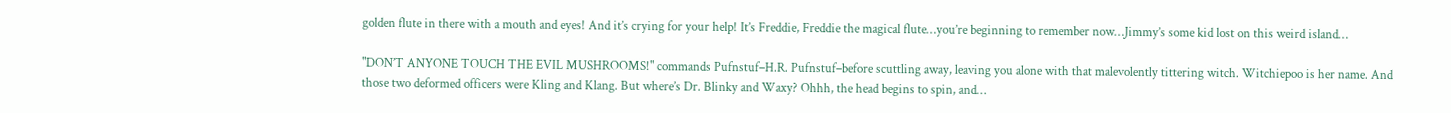golden flute in there with a mouth and eyes! And it’s crying for your help! It’s Freddie, Freddie the magical flute…you’re beginning to remember now…Jimmy’s some kid lost on this weird island…

"DON’T ANYONE TOUCH THE EVIL MUSHROOMS!" commands Pufnstuf–H.R. Pufnstuf–before scuttling away, leaving you alone with that malevolently tittering witch. Witchiepoo is her name. And those two deformed officers were Kling and Klang. But where’s Dr. Blinky and Waxy? Ohhh, the head begins to spin, and…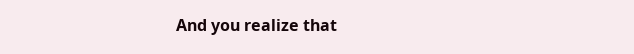And you realize that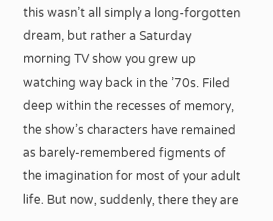this wasn’t all simply a long-forgotten dream, but rather a Saturday morning TV show you grew up watching way back in the ’70s. Filed deep within the recesses of memory, the show’s characters have remained as barely-remembered figments of the imagination for most of your adult life. But now, suddenly, there they are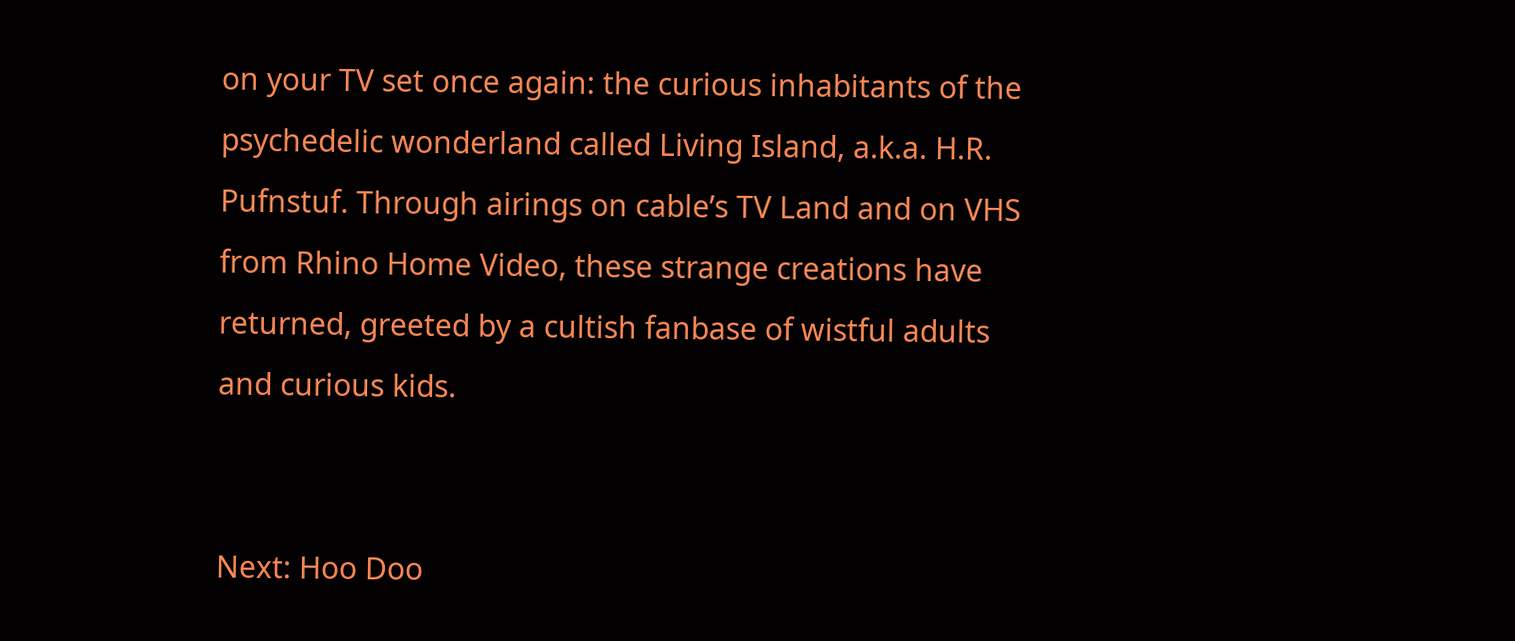on your TV set once again: the curious inhabitants of the psychedelic wonderland called Living Island, a.k.a. H.R. Pufnstuf. Through airings on cable’s TV Land and on VHS from Rhino Home Video, these strange creations have returned, greeted by a cultish fanbase of wistful adults and curious kids.


Next: Hoo Doo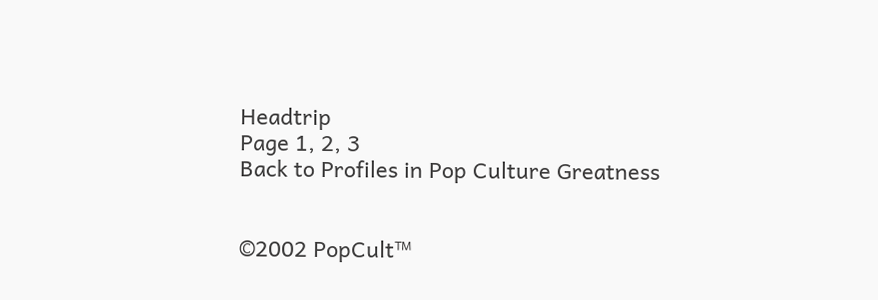Headtrip
Page 1, 2, 3
Back to Profiles in Pop Culture Greatness


©2002 PopCult™